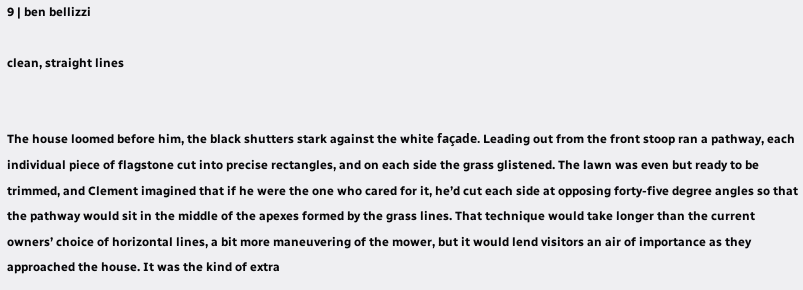9 | ben bellizzi

clean, straight lines


The house loomed before him, the black shutters stark against the white façade. Leading out from the front stoop ran a pathway, each individual piece of flagstone cut into precise rectangles, and on each side the grass glistened. The lawn was even but ready to be trimmed, and Clement imagined that if he were the one who cared for it, he’d cut each side at opposing forty-five degree angles so that the pathway would sit in the middle of the apexes formed by the grass lines. That technique would take longer than the current owners’ choice of horizontal lines, a bit more maneuvering of the mower, but it would lend visitors an air of importance as they approached the house. It was the kind of extra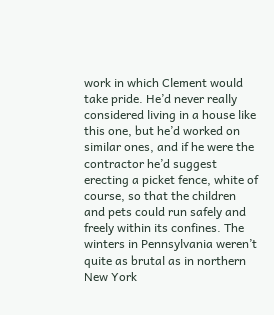work in which Clement would take pride. He’d never really considered living in a house like this one, but he’d worked on similar ones, and if he were the contractor he’d suggest erecting a picket fence, white of course, so that the children and pets could run safely and freely within its confines. The winters in Pennsylvania weren’t quite as brutal as in northern New York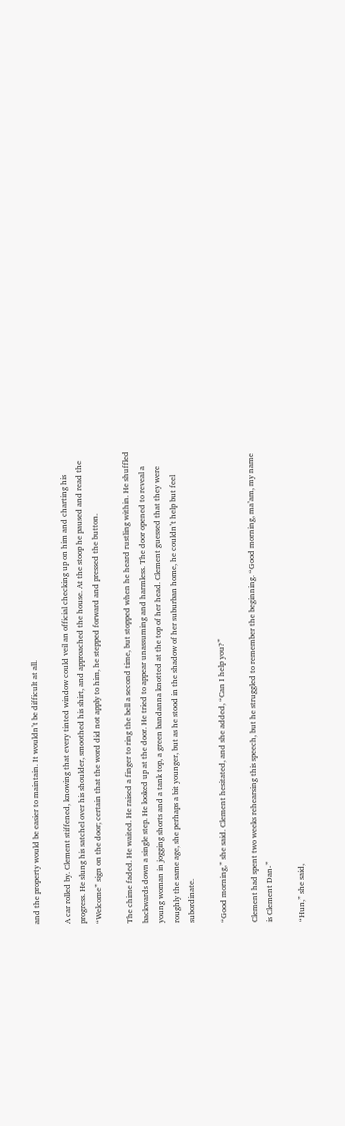and the property would be easier to maintain. It wouldn’t be difficult at all.

A car rolled by. Clement stiffened, knowing that every tinted window could veil an official checking up on him and charting his progress. He slung his satchel over his shoulder, smoothed his shirt, and approached the house. At the stoop he paused and read the “Welcome” sign on the door; certain that the word did not apply to him, he stepped forward and pressed the button.

The chime faded. He waited. He raised a finger to ring the bell a second time, but stopped when he heard rustling within. He shuffled backwards down a single step. He looked up at the door. He tried to appear unassuming and harmless. The door opened to reveal a young woman in jogging shorts and a tank top, a green bandanna knotted at the top of her head. Clement guessed that they were roughly the same age, she perhaps a bit younger, but as he stood in the shadow of her suburban home, he couldn’t help but feel subordinate.

“Good morning,” she said. Clement hesitated, and she added, “Can I help you?”

Clement had spent two weeks rehearsing this speech, but he struggled to remember the beginning. “Good morning, ma’am, my name is Clement Dan-”

“Hun,” she said,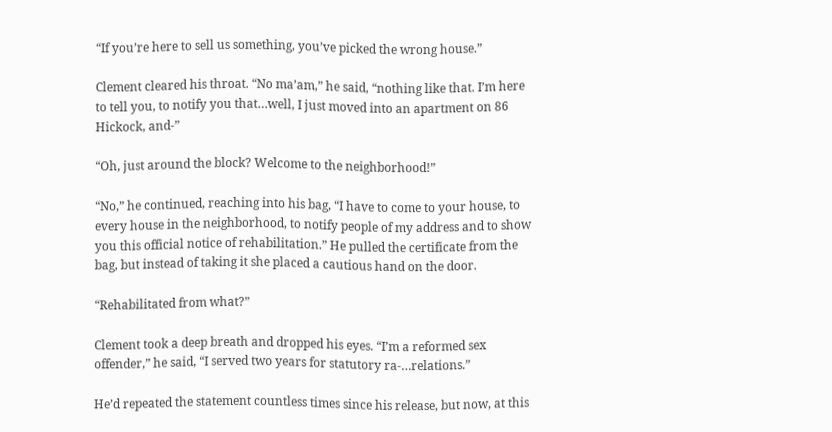“If you’re here to sell us something, you’ve picked the wrong house.”

Clement cleared his throat. “No ma’am,” he said, “nothing like that. I’m here to tell you, to notify you that…well, I just moved into an apartment on 86 Hickock, and-”

“Oh, just around the block? Welcome to the neighborhood!”

“No,” he continued, reaching into his bag, “I have to come to your house, to every house in the neighborhood, to notify people of my address and to show you this official notice of rehabilitation.” He pulled the certificate from the bag, but instead of taking it she placed a cautious hand on the door.

“Rehabilitated from what?”

Clement took a deep breath and dropped his eyes. “I’m a reformed sex offender,” he said, “I served two years for statutory ra-…relations.”

He’d repeated the statement countless times since his release, but now, at this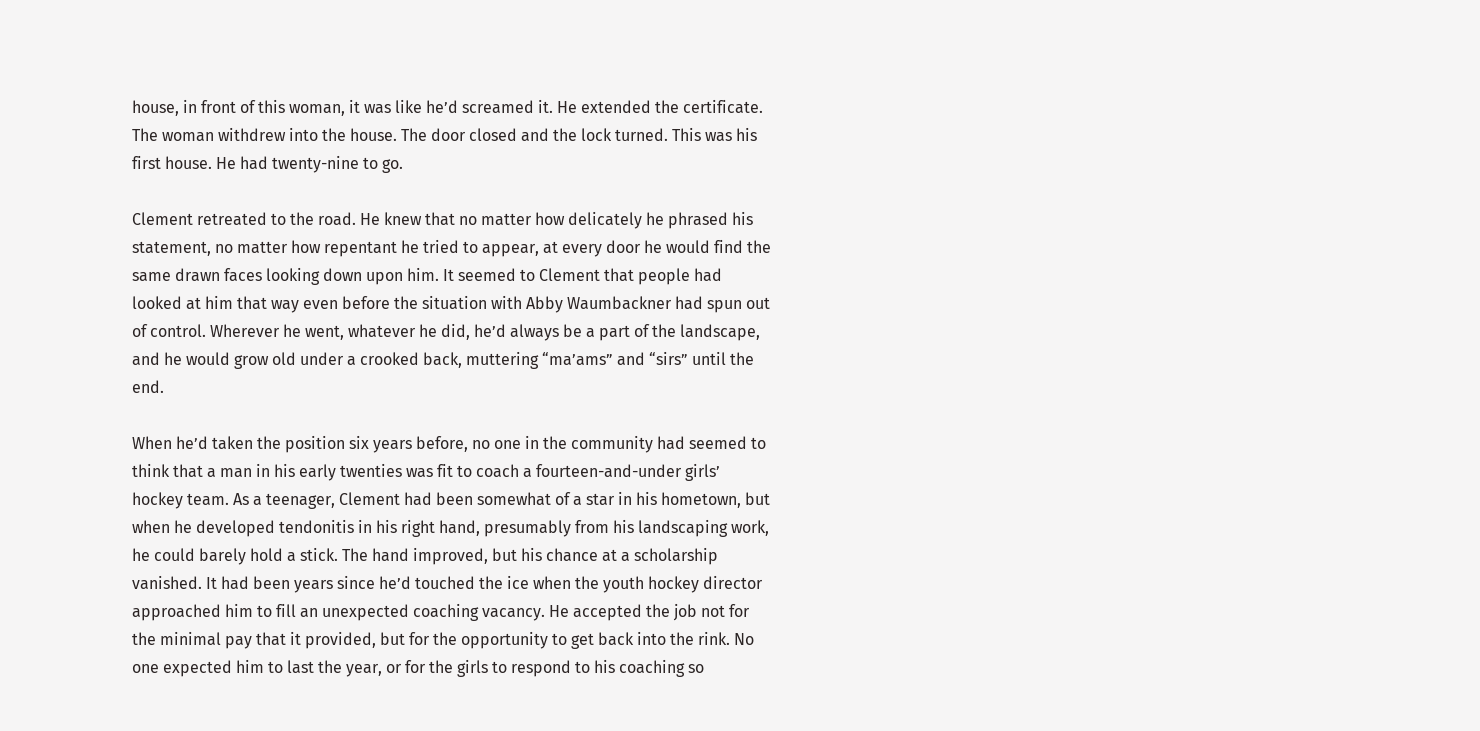house, in front of this woman, it was like he’d screamed it. He extended the certificate. The woman withdrew into the house. The door closed and the lock turned. This was his first house. He had twenty-nine to go.

Clement retreated to the road. He knew that no matter how delicately he phrased his statement, no matter how repentant he tried to appear, at every door he would find the same drawn faces looking down upon him. It seemed to Clement that people had looked at him that way even before the situation with Abby Waumbackner had spun out of control. Wherever he went, whatever he did, he’d always be a part of the landscape, and he would grow old under a crooked back, muttering “ma’ams” and “sirs” until the end.

When he’d taken the position six years before, no one in the community had seemed to think that a man in his early twenties was fit to coach a fourteen-and-under girls’ hockey team. As a teenager, Clement had been somewhat of a star in his hometown, but when he developed tendonitis in his right hand, presumably from his landscaping work, he could barely hold a stick. The hand improved, but his chance at a scholarship vanished. It had been years since he’d touched the ice when the youth hockey director approached him to fill an unexpected coaching vacancy. He accepted the job not for the minimal pay that it provided, but for the opportunity to get back into the rink. No one expected him to last the year, or for the girls to respond to his coaching so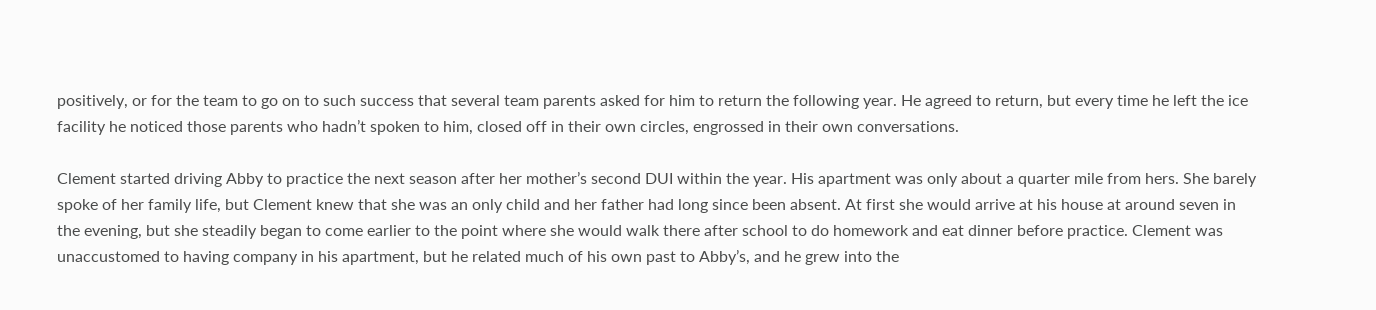positively, or for the team to go on to such success that several team parents asked for him to return the following year. He agreed to return, but every time he left the ice facility he noticed those parents who hadn’t spoken to him, closed off in their own circles, engrossed in their own conversations.

Clement started driving Abby to practice the next season after her mother’s second DUI within the year. His apartment was only about a quarter mile from hers. She barely spoke of her family life, but Clement knew that she was an only child and her father had long since been absent. At first she would arrive at his house at around seven in the evening, but she steadily began to come earlier to the point where she would walk there after school to do homework and eat dinner before practice. Clement was unaccustomed to having company in his apartment, but he related much of his own past to Abby’s, and he grew into the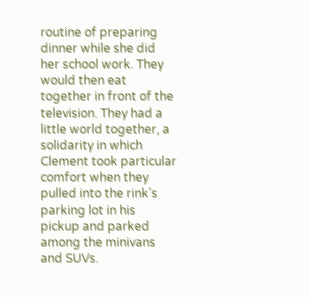routine of preparing dinner while she did her school work. They would then eat together in front of the television. They had a little world together, a solidarity in which Clement took particular comfort when they pulled into the rink’s parking lot in his pickup and parked among the minivans and SUVs.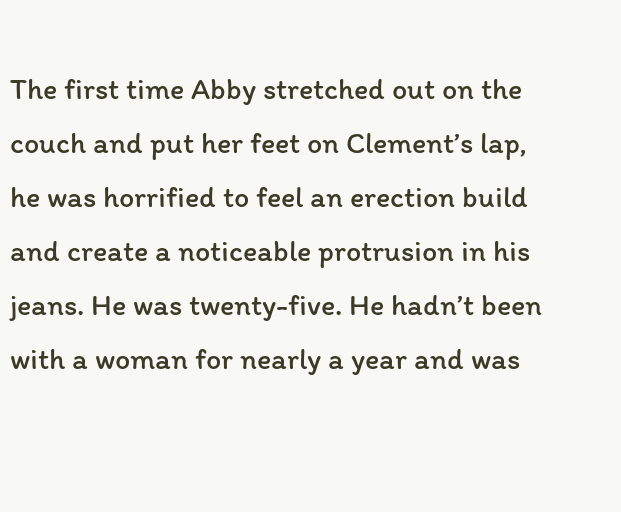The first time Abby stretched out on the couch and put her feet on Clement’s lap, he was horrified to feel an erection build and create a noticeable protrusion in his jeans. He was twenty-five. He hadn’t been with a woman for nearly a year and was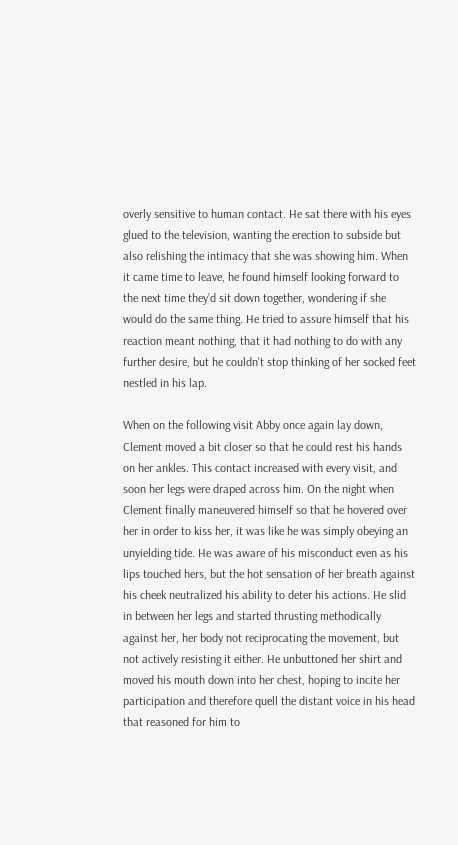overly sensitive to human contact. He sat there with his eyes glued to the television, wanting the erection to subside but also relishing the intimacy that she was showing him. When it came time to leave, he found himself looking forward to the next time they’d sit down together, wondering if she would do the same thing. He tried to assure himself that his reaction meant nothing, that it had nothing to do with any further desire, but he couldn’t stop thinking of her socked feet nestled in his lap.

When on the following visit Abby once again lay down, Clement moved a bit closer so that he could rest his hands on her ankles. This contact increased with every visit, and soon her legs were draped across him. On the night when Clement finally maneuvered himself so that he hovered over her in order to kiss her, it was like he was simply obeying an unyielding tide. He was aware of his misconduct even as his lips touched hers, but the hot sensation of her breath against his cheek neutralized his ability to deter his actions. He slid in between her legs and started thrusting methodically against her, her body not reciprocating the movement, but not actively resisting it either. He unbuttoned her shirt and moved his mouth down into her chest, hoping to incite her participation and therefore quell the distant voice in his head that reasoned for him to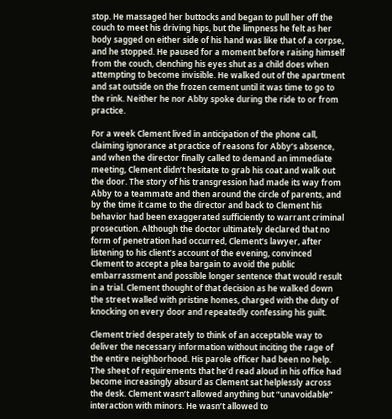stop. He massaged her buttocks and began to pull her off the couch to meet his driving hips, but the limpness he felt as her body sagged on either side of his hand was like that of a corpse, and he stopped. He paused for a moment before raising himself from the couch, clenching his eyes shut as a child does when attempting to become invisible. He walked out of the apartment and sat outside on the frozen cement until it was time to go to the rink. Neither he nor Abby spoke during the ride to or from practice.

For a week Clement lived in anticipation of the phone call, claiming ignorance at practice of reasons for Abby’s absence, and when the director finally called to demand an immediate meeting, Clement didn’t hesitate to grab his coat and walk out the door. The story of his transgression had made its way from Abby to a teammate and then around the circle of parents, and by the time it came to the director and back to Clement his behavior had been exaggerated sufficiently to warrant criminal prosecution. Although the doctor ultimately declared that no form of penetration had occurred, Clement’s lawyer, after listening to his client’s account of the evening, convinced Clement to accept a plea bargain to avoid the public embarrassment and possible longer sentence that would result in a trial. Clement thought of that decision as he walked down the street walled with pristine homes, charged with the duty of knocking on every door and repeatedly confessing his guilt.

Clement tried desperately to think of an acceptable way to deliver the necessary information without inciting the rage of the entire neighborhood. His parole officer had been no help. The sheet of requirements that he’d read aloud in his office had become increasingly absurd as Clement sat helplessly across the desk. Clement wasn’t allowed anything but “unavoidable” interaction with minors. He wasn’t allowed to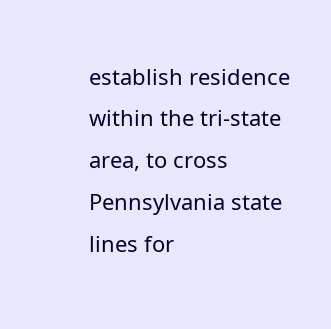establish residence within the tri-state area, to cross Pennsylvania state lines for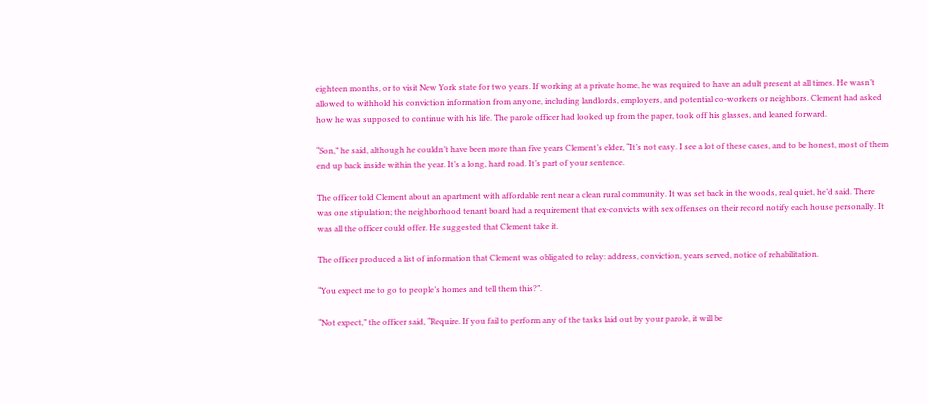eighteen months, or to visit New York state for two years. If working at a private home, he was required to have an adult present at all times. He wasn’t allowed to withhold his conviction information from anyone, including landlords, employers, and potential co-workers or neighbors. Clement had asked how he was supposed to continue with his life. The parole officer had looked up from the paper, took off his glasses, and leaned forward.

“Son,” he said, although he couldn’t have been more than five years Clement’s elder, “It’s not easy. I see a lot of these cases, and to be honest, most of them end up back inside within the year. It’s a long, hard road. It’s part of your sentence.

The officer told Clement about an apartment with affordable rent near a clean rural community. It was set back in the woods, real quiet, he’d said. There was one stipulation; the neighborhood tenant board had a requirement that ex-convicts with sex offenses on their record notify each house personally. It was all the officer could offer. He suggested that Clement take it.

The officer produced a list of information that Clement was obligated to relay: address, conviction, years served, notice of rehabilitation.

“You expect me to go to people’s homes and tell them this?”.

“Not expect,” the officer said, “Require. If you fail to perform any of the tasks laid out by your parole, it will be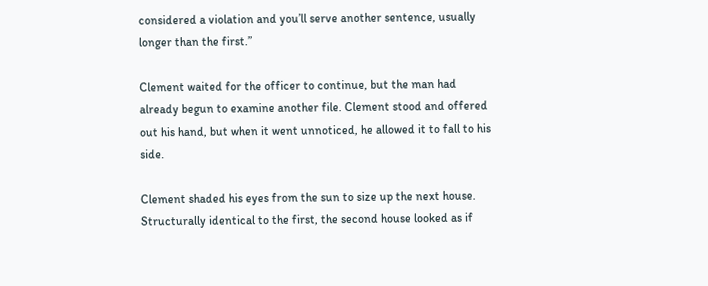considered a violation and you’ll serve another sentence, usually longer than the first.”

Clement waited for the officer to continue, but the man had already begun to examine another file. Clement stood and offered out his hand, but when it went unnoticed, he allowed it to fall to his side.

Clement shaded his eyes from the sun to size up the next house. Structurally identical to the first, the second house looked as if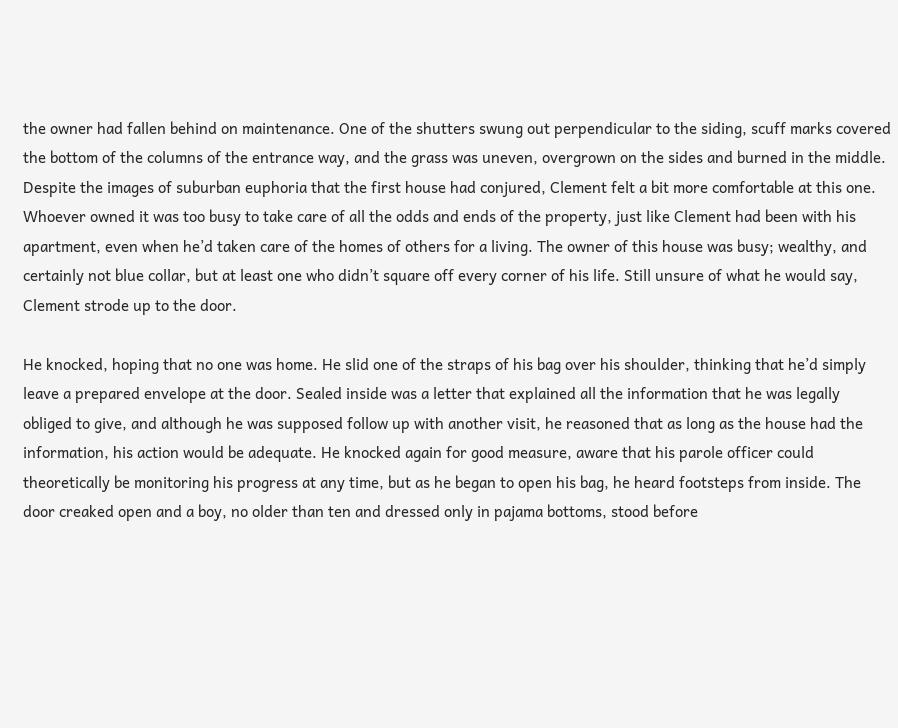the owner had fallen behind on maintenance. One of the shutters swung out perpendicular to the siding, scuff marks covered the bottom of the columns of the entrance way, and the grass was uneven, overgrown on the sides and burned in the middle. Despite the images of suburban euphoria that the first house had conjured, Clement felt a bit more comfortable at this one. Whoever owned it was too busy to take care of all the odds and ends of the property, just like Clement had been with his apartment, even when he’d taken care of the homes of others for a living. The owner of this house was busy; wealthy, and certainly not blue collar, but at least one who didn’t square off every corner of his life. Still unsure of what he would say, Clement strode up to the door.

He knocked, hoping that no one was home. He slid one of the straps of his bag over his shoulder, thinking that he’d simply leave a prepared envelope at the door. Sealed inside was a letter that explained all the information that he was legally obliged to give, and although he was supposed follow up with another visit, he reasoned that as long as the house had the information, his action would be adequate. He knocked again for good measure, aware that his parole officer could theoretically be monitoring his progress at any time, but as he began to open his bag, he heard footsteps from inside. The door creaked open and a boy, no older than ten and dressed only in pajama bottoms, stood before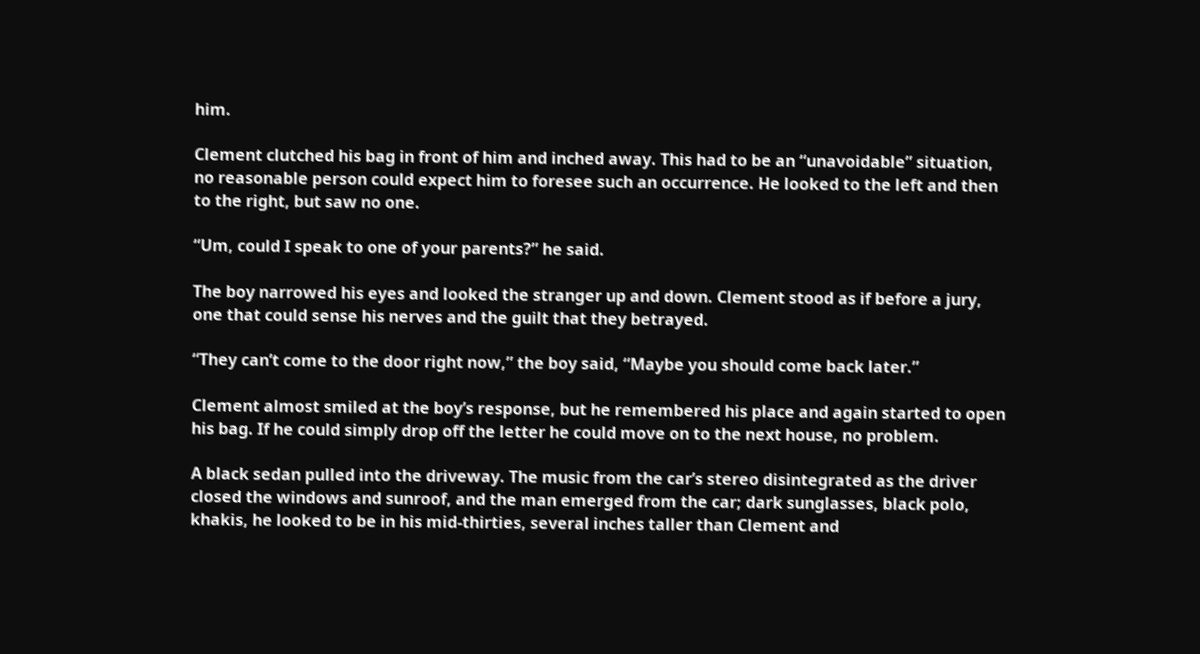him.

Clement clutched his bag in front of him and inched away. This had to be an “unavoidable” situation, no reasonable person could expect him to foresee such an occurrence. He looked to the left and then to the right, but saw no one.

“Um, could I speak to one of your parents?” he said.

The boy narrowed his eyes and looked the stranger up and down. Clement stood as if before a jury, one that could sense his nerves and the guilt that they betrayed.

“They can’t come to the door right now,” the boy said, “Maybe you should come back later.”

Clement almost smiled at the boy’s response, but he remembered his place and again started to open his bag. If he could simply drop off the letter he could move on to the next house, no problem.

A black sedan pulled into the driveway. The music from the car’s stereo disintegrated as the driver closed the windows and sunroof, and the man emerged from the car; dark sunglasses, black polo, khakis, he looked to be in his mid-thirties, several inches taller than Clement and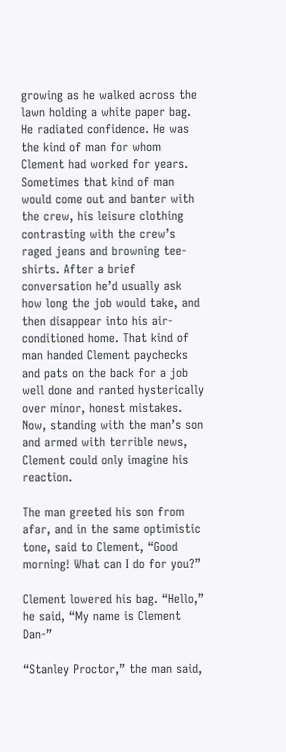growing as he walked across the lawn holding a white paper bag. He radiated confidence. He was the kind of man for whom Clement had worked for years. Sometimes that kind of man would come out and banter with the crew, his leisure clothing contrasting with the crew’s raged jeans and browning tee-shirts. After a brief conversation he’d usually ask how long the job would take, and then disappear into his air-conditioned home. That kind of man handed Clement paychecks and pats on the back for a job well done and ranted hysterically over minor, honest mistakes. Now, standing with the man’s son and armed with terrible news, Clement could only imagine his reaction.

The man greeted his son from afar, and in the same optimistic tone, said to Clement, “Good morning! What can I do for you?”

Clement lowered his bag. “Hello,” he said, “My name is Clement Dan-”

“Stanley Proctor,” the man said,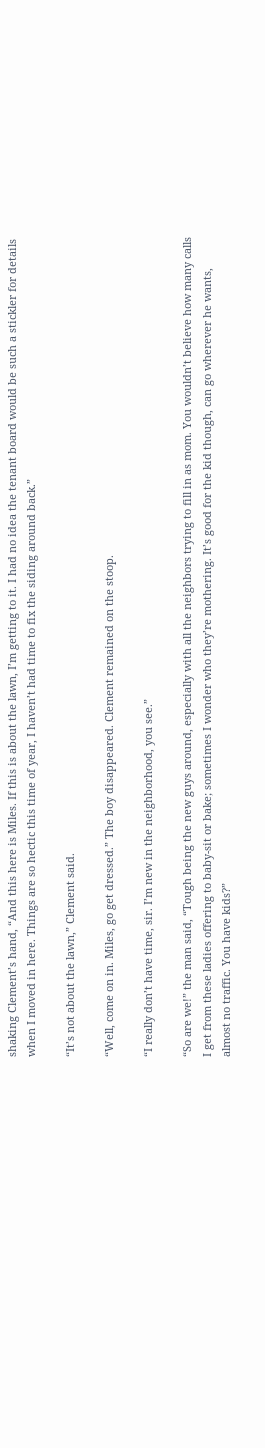shaking Clement’s hand, “And this here is Miles. If this is about the lawn, I’m getting to it. I had no idea the tenant board would be such a stickler for details when I moved in here. Things are so hectic this time of year, I haven’t had time to fix the siding around back.”

“It’s not about the lawn,” Clement said.

“Well, come on in. Miles, go get dressed.” The boy disappeared. Clement remained on the stoop.

“I really don’t have time, sir. I’m new in the neighborhood, you see.”

“So are we!” the man said, “Tough being the new guys around, especially with all the neighbors trying to fill in as mom. You wouldn’t believe how many calls I get from these ladies offering to baby-sit or bake; sometimes I wonder who they’re mothering. It’s good for the kid though, can go wherever he wants, almost no traffic. You have kids?”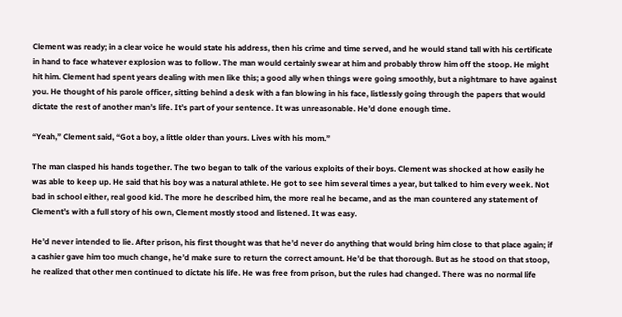Clement was ready; in a clear voice he would state his address, then his crime and time served, and he would stand tall with his certificate in hand to face whatever explosion was to follow. The man would certainly swear at him and probably throw him off the stoop. He might hit him. Clement had spent years dealing with men like this; a good ally when things were going smoothly, but a nightmare to have against you. He thought of his parole officer, sitting behind a desk with a fan blowing in his face, listlessly going through the papers that would dictate the rest of another man’s life. It’s part of your sentence. It was unreasonable. He’d done enough time.

“Yeah,” Clement said, “Got a boy, a little older than yours. Lives with his mom.”

The man clasped his hands together. The two began to talk of the various exploits of their boys. Clement was shocked at how easily he was able to keep up. He said that his boy was a natural athlete. He got to see him several times a year, but talked to him every week. Not bad in school either, real good kid. The more he described him, the more real he became, and as the man countered any statement of Clement’s with a full story of his own, Clement mostly stood and listened. It was easy.

He’d never intended to lie. After prison, his first thought was that he’d never do anything that would bring him close to that place again; if a cashier gave him too much change, he’d make sure to return the correct amount. He’d be that thorough. But as he stood on that stoop, he realized that other men continued to dictate his life. He was free from prison, but the rules had changed. There was no normal life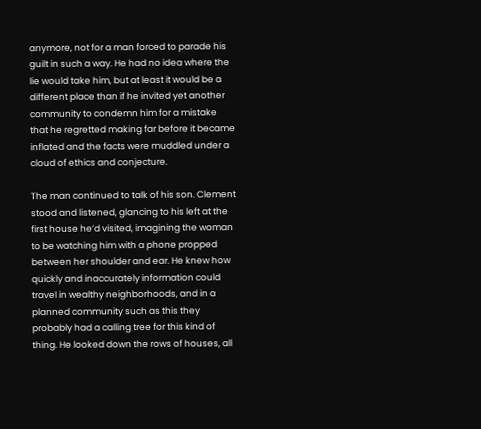anymore, not for a man forced to parade his guilt in such a way. He had no idea where the lie would take him, but at least it would be a different place than if he invited yet another community to condemn him for a mistake that he regretted making far before it became inflated and the facts were muddled under a cloud of ethics and conjecture.

The man continued to talk of his son. Clement stood and listened, glancing to his left at the first house he’d visited, imagining the woman to be watching him with a phone propped between her shoulder and ear. He knew how quickly and inaccurately information could travel in wealthy neighborhoods, and in a planned community such as this they probably had a calling tree for this kind of thing. He looked down the rows of houses, all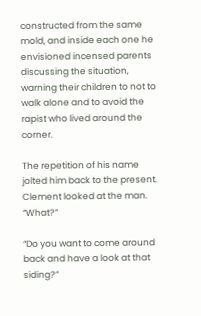constructed from the same mold, and inside each one he envisioned incensed parents discussing the situation, warning their children to not to walk alone and to avoid the rapist who lived around the corner.

The repetition of his name jolted him back to the present. Clement looked at the man. “What?”

“Do you want to come around back and have a look at that siding?”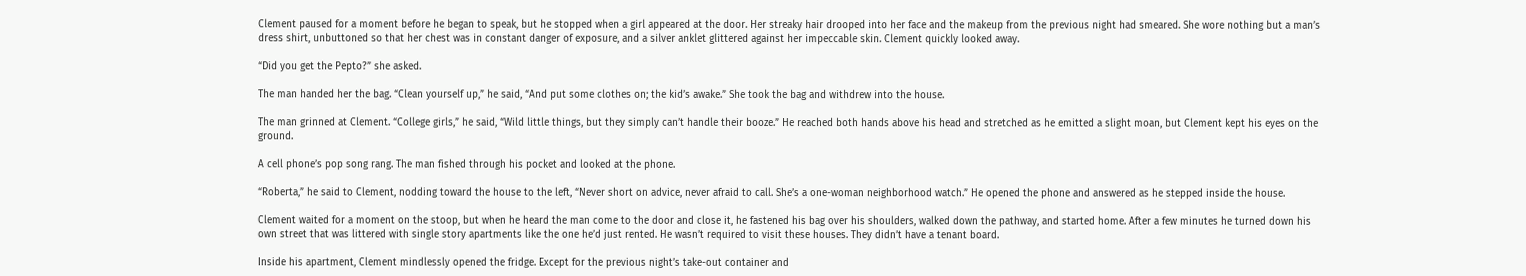Clement paused for a moment before he began to speak, but he stopped when a girl appeared at the door. Her streaky hair drooped into her face and the makeup from the previous night had smeared. She wore nothing but a man’s dress shirt, unbuttoned so that her chest was in constant danger of exposure, and a silver anklet glittered against her impeccable skin. Clement quickly looked away.

“Did you get the Pepto?” she asked.

The man handed her the bag. “Clean yourself up,” he said, “And put some clothes on; the kid’s awake.” She took the bag and withdrew into the house.

The man grinned at Clement. “College girls,” he said, “Wild little things, but they simply can’t handle their booze.” He reached both hands above his head and stretched as he emitted a slight moan, but Clement kept his eyes on the ground.

A cell phone’s pop song rang. The man fished through his pocket and looked at the phone.

“Roberta,” he said to Clement, nodding toward the house to the left, “Never short on advice, never afraid to call. She’s a one-woman neighborhood watch.” He opened the phone and answered as he stepped inside the house.

Clement waited for a moment on the stoop, but when he heard the man come to the door and close it, he fastened his bag over his shoulders, walked down the pathway, and started home. After a few minutes he turned down his own street that was littered with single story apartments like the one he’d just rented. He wasn’t required to visit these houses. They didn’t have a tenant board.

Inside his apartment, Clement mindlessly opened the fridge. Except for the previous night’s take-out container and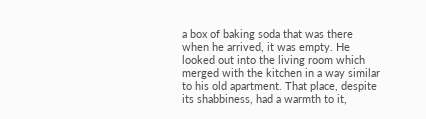a box of baking soda that was there when he arrived, it was empty. He looked out into the living room which merged with the kitchen in a way similar to his old apartment. That place, despite its shabbiness, had a warmth to it,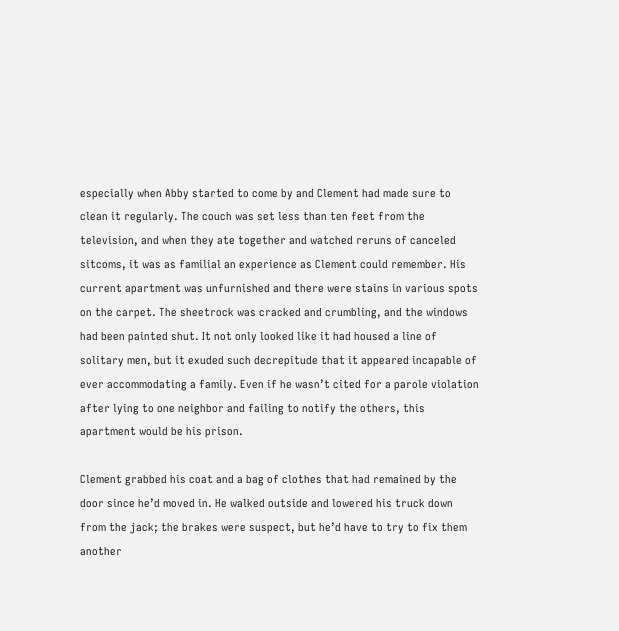especially when Abby started to come by and Clement had made sure to clean it regularly. The couch was set less than ten feet from the television, and when they ate together and watched reruns of canceled sitcoms, it was as familial an experience as Clement could remember. His current apartment was unfurnished and there were stains in various spots on the carpet. The sheetrock was cracked and crumbling, and the windows had been painted shut. It not only looked like it had housed a line of solitary men, but it exuded such decrepitude that it appeared incapable of ever accommodating a family. Even if he wasn’t cited for a parole violation after lying to one neighbor and failing to notify the others, this apartment would be his prison.

Clement grabbed his coat and a bag of clothes that had remained by the door since he’d moved in. He walked outside and lowered his truck down from the jack; the brakes were suspect, but he’d have to try to fix them another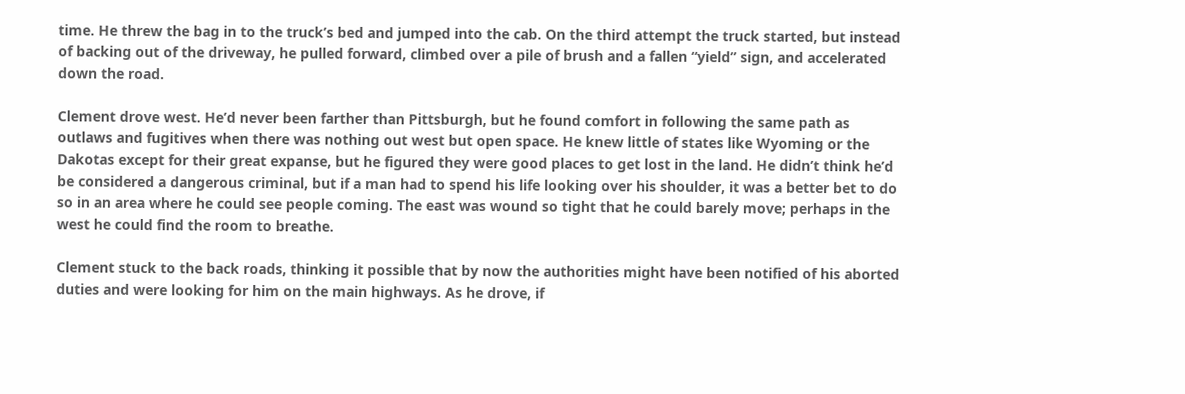time. He threw the bag in to the truck’s bed and jumped into the cab. On the third attempt the truck started, but instead of backing out of the driveway, he pulled forward, climbed over a pile of brush and a fallen “yield” sign, and accelerated down the road.

Clement drove west. He’d never been farther than Pittsburgh, but he found comfort in following the same path as outlaws and fugitives when there was nothing out west but open space. He knew little of states like Wyoming or the Dakotas except for their great expanse, but he figured they were good places to get lost in the land. He didn’t think he’d be considered a dangerous criminal, but if a man had to spend his life looking over his shoulder, it was a better bet to do so in an area where he could see people coming. The east was wound so tight that he could barely move; perhaps in the west he could find the room to breathe.

Clement stuck to the back roads, thinking it possible that by now the authorities might have been notified of his aborted duties and were looking for him on the main highways. As he drove, if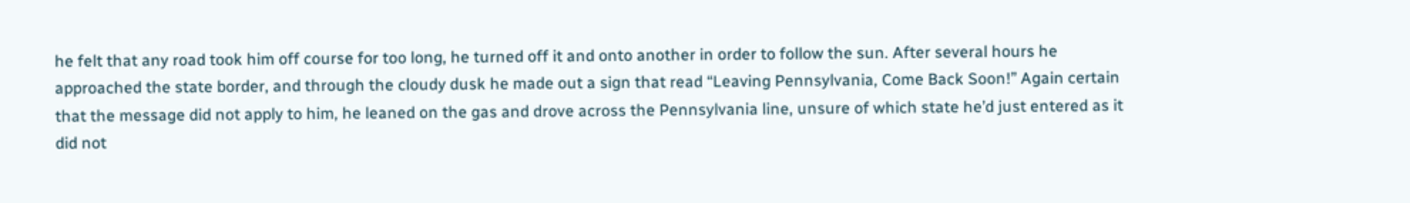he felt that any road took him off course for too long, he turned off it and onto another in order to follow the sun. After several hours he approached the state border, and through the cloudy dusk he made out a sign that read “Leaving Pennsylvania, Come Back Soon!” Again certain that the message did not apply to him, he leaned on the gas and drove across the Pennsylvania line, unsure of which state he’d just entered as it did not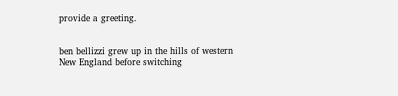provide a greeting.


ben bellizzi grew up in the hills of western New England before switching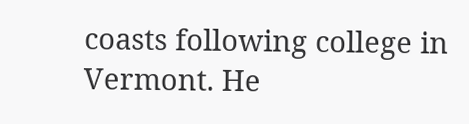coasts following college in Vermont. He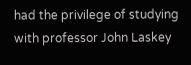had the privilege of studying with professor John Laskey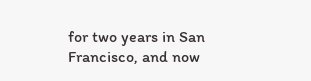for two years in San Francisco, and now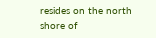resides on the north shore of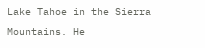Lake Tahoe in the Sierra Mountains. He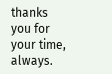thanks you for your time, always.